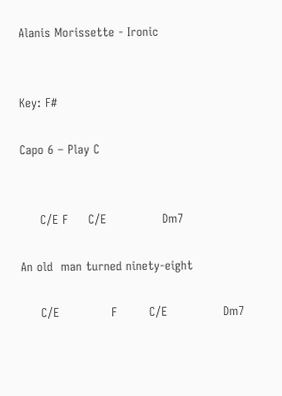Alanis Morissette - Ironic


Key: F#

Capo 6 – Play C


     C/E F     C/E              Dm7

An old  man turned ninety-eight

     C/E             F        C/E              Dm7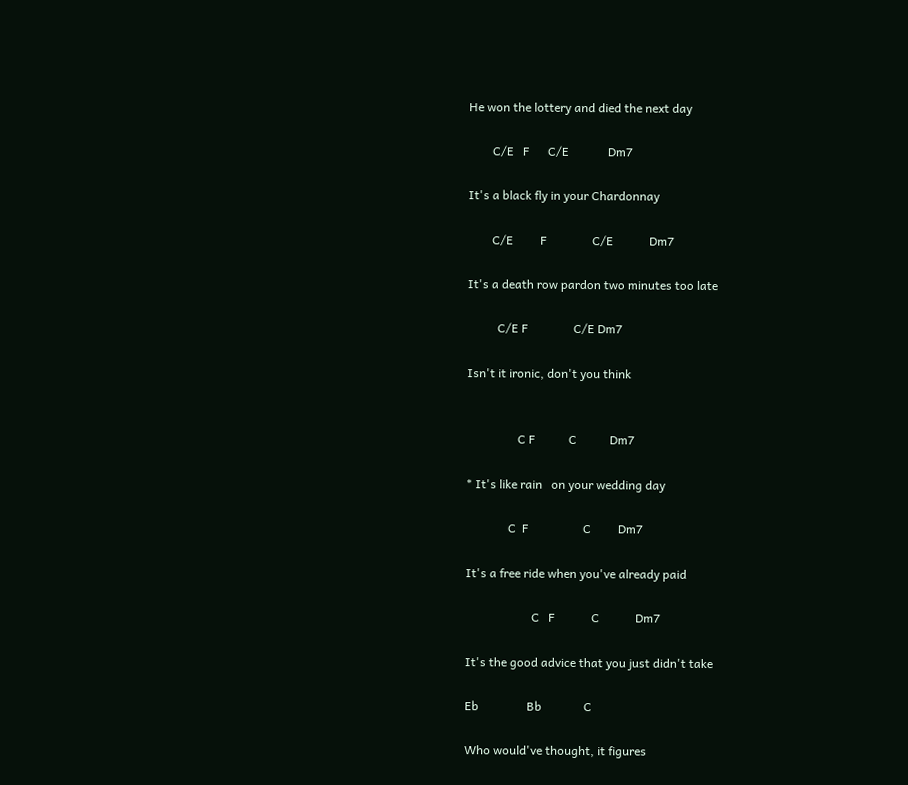He won the lottery and died the next day

        C/E   F      C/E             Dm7

It's a black fly in your Chardonnay

        C/E         F               C/E            Dm7

It's a death row pardon two minutes too late

          C/E F               C/E Dm7

Isn't it ironic, don't you think


                 C F           C           Dm7

* It's like rain   on your wedding day

              C  F                  C         Dm7

It's a free ride when you've already paid

                      C   F            C            Dm7

It's the good advice that you just didn't take

Eb                Bb              C

Who would've thought, it figures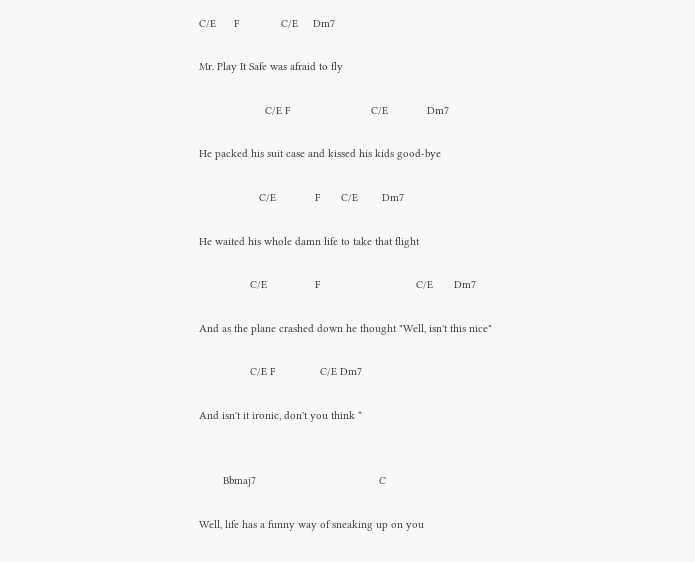C/E      F              C/E     Dm7

Mr. Play It Safe was afraid to fly

                      C/E F                           C/E             Dm7

He packed his suit case and kissed his kids good-bye

                    C/E             F       C/E        Dm7

He waited his whole damn life to take that flight

                 C/E                F                                C/E       Dm7

And as the plane crashed down he thought "Well, isn't this nice"

                 C/E F               C/E Dm7

And isn't it ironic, don't you think *


        Bbmaj7                                         C

Well, life has a funny way of sneaking up on you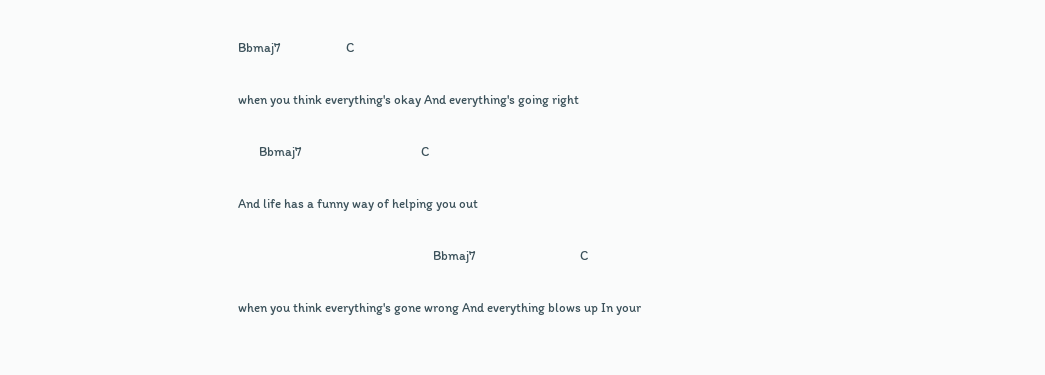Bbmaj7                      C

when you think everything's okay And everything's going right

       Bbmaj7                                        C

And life has a funny way of helping you out

                                                                 Bbmaj7                                   C

when you think everything's gone wrong And everything blows up In your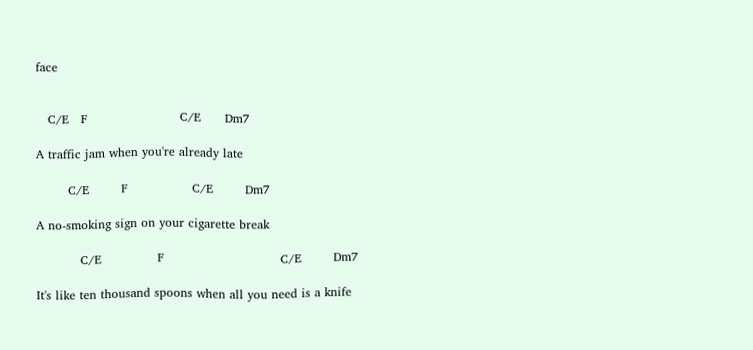face


   C/E   F                       C/E      Dm7

A traffic jam when you're already late

        C/E        F                C/E        Dm7

A no-smoking sign on your cigarette break

           C/E              F                             C/E        Dm7

It's like ten thousand spoons when all you need is a knife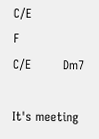C/E                             F                                         C/E        Dm7

It's meeting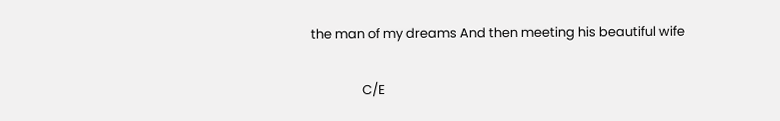the man of my dreams And then meeting his beautiful wife

                 C/E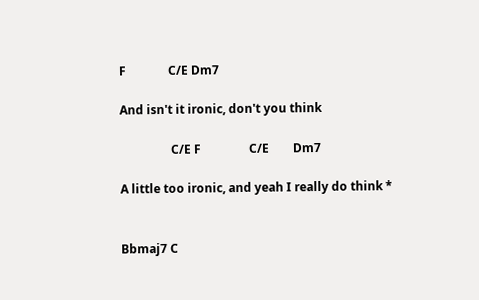F              C/E Dm7

And isn't it ironic, don't you think

                 C/E F                C/E        Dm7

A little too ironic, and yeah I really do think *


Bbmaj7 C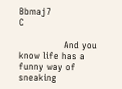Bbmaj7                                             C

               And you know life has a funny way of sneaking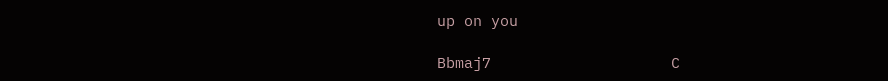up on you

Bbmaj7                    C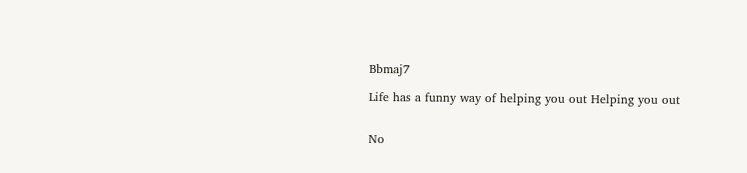Bbmaj7

Life has a funny way of helping you out Helping you out


No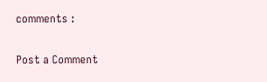comments :

Post a Comment